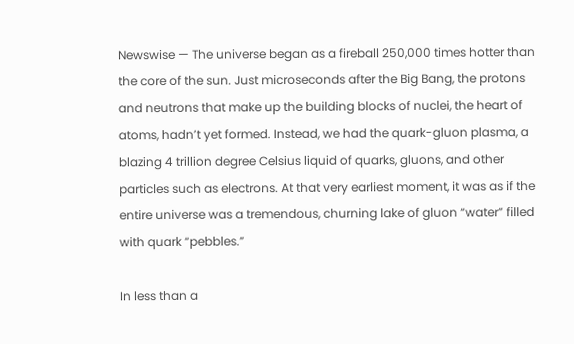Newswise — The universe began as a fireball 250,000 times hotter than the core of the sun. Just microseconds after the Big Bang, the protons and neutrons that make up the building blocks of nuclei, the heart of atoms, hadn’t yet formed. Instead, we had the quark-gluon plasma, a blazing 4 trillion degree Celsius liquid of quarks, gluons, and other particles such as electrons. At that very earliest moment, it was as if the entire universe was a tremendous, churning lake of gluon “water” filled with quark “pebbles.”

In less than a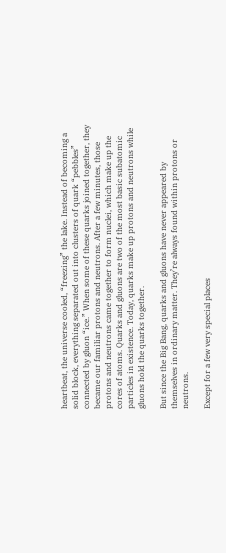heartbeat, the universe cooled, “freezing” the lake. Instead of becoming a solid block, everything separated out into clusters of quark “pebbles” connected by gluon “ice.” When some of these quarks joined together, they became our familiar protons and neutrons. After a few minutes, those protons and neutrons came together to form nuclei, which make up the cores of atoms. Quarks and gluons are two of the most basic subatomic particles in existence. Today, quarks make up protons and neutrons while gluons hold the quarks together.

But since the Big Bang, quarks and gluons have never appeared by themselves in ordinary matter. They’re always found within protons or neutrons.

Except for a few very special places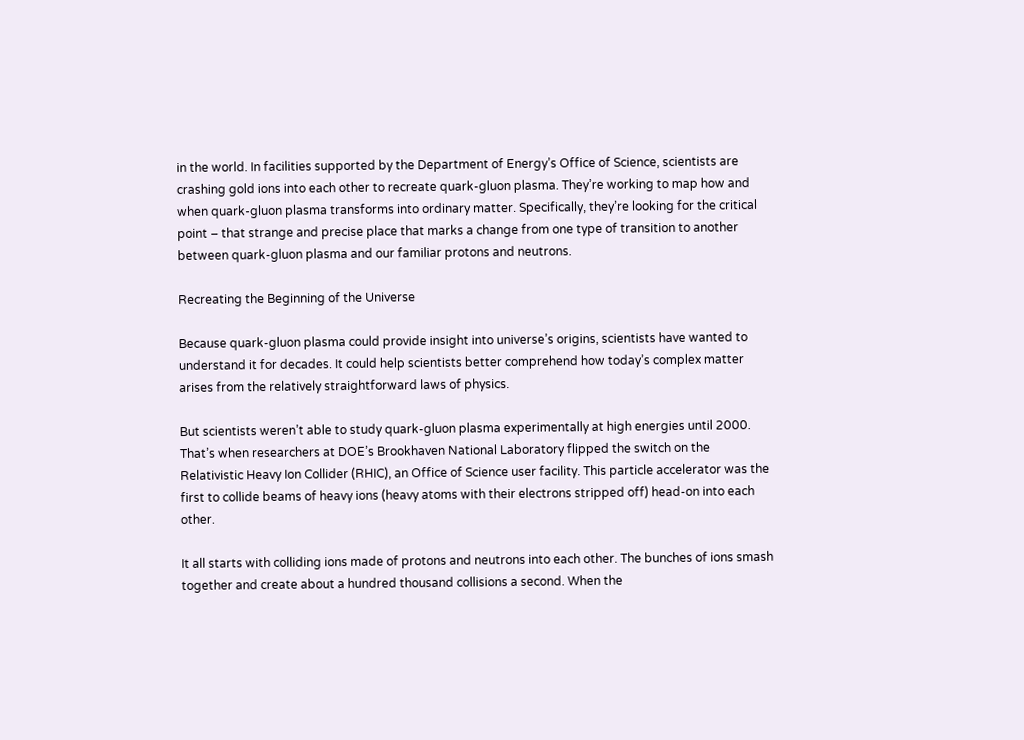in the world. In facilities supported by the Department of Energy’s Office of Science, scientists are crashing gold ions into each other to recreate quark-gluon plasma. They’re working to map how and when quark-gluon plasma transforms into ordinary matter. Specifically, they’re looking for the critical point – that strange and precise place that marks a change from one type of transition to another between quark-gluon plasma and our familiar protons and neutrons.

Recreating the Beginning of the Universe

Because quark-gluon plasma could provide insight into universe’s origins, scientists have wanted to understand it for decades. It could help scientists better comprehend how today’s complex matter arises from the relatively straightforward laws of physics.

But scientists weren’t able to study quark-gluon plasma experimentally at high energies until 2000. That’s when researchers at DOE’s Brookhaven National Laboratory flipped the switch on the Relativistic Heavy Ion Collider (RHIC), an Office of Science user facility. This particle accelerator was the first to collide beams of heavy ions (heavy atoms with their electrons stripped off) head-on into each other.

It all starts with colliding ions made of protons and neutrons into each other. The bunches of ions smash together and create about a hundred thousand collisions a second. When the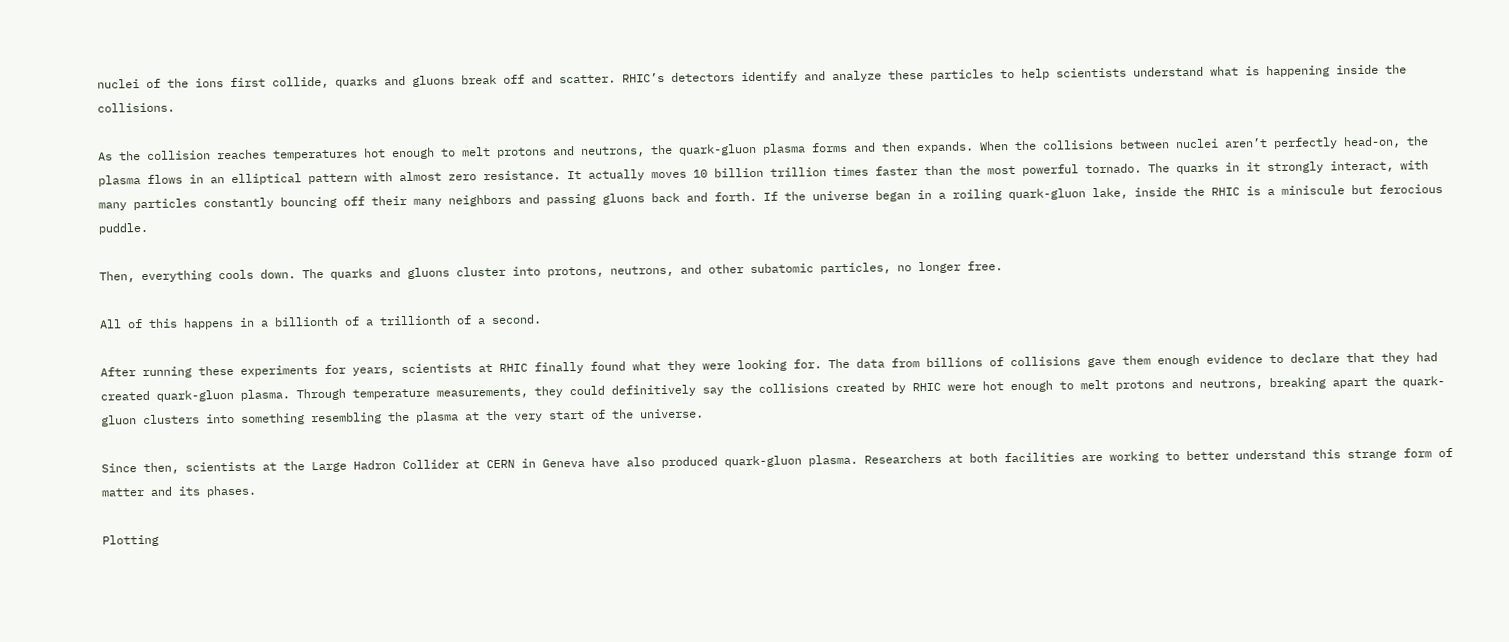nuclei of the ions first collide, quarks and gluons break off and scatter. RHIC’s detectors identify and analyze these particles to help scientists understand what is happening inside the collisions.

As the collision reaches temperatures hot enough to melt protons and neutrons, the quark-gluon plasma forms and then expands. When the collisions between nuclei aren’t perfectly head-on, the plasma flows in an elliptical pattern with almost zero resistance. It actually moves 10 billion trillion times faster than the most powerful tornado. The quarks in it strongly interact, with many particles constantly bouncing off their many neighbors and passing gluons back and forth. If the universe began in a roiling quark-gluon lake, inside the RHIC is a miniscule but ferocious puddle.

Then, everything cools down. The quarks and gluons cluster into protons, neutrons, and other subatomic particles, no longer free.

All of this happens in a billionth of a trillionth of a second.

After running these experiments for years, scientists at RHIC finally found what they were looking for. The data from billions of collisions gave them enough evidence to declare that they had created quark-gluon plasma. Through temperature measurements, they could definitively say the collisions created by RHIC were hot enough to melt protons and neutrons, breaking apart the quark-gluon clusters into something resembling the plasma at the very start of the universe.

Since then, scientists at the Large Hadron Collider at CERN in Geneva have also produced quark-gluon plasma. Researchers at both facilities are working to better understand this strange form of matter and its phases.

Plotting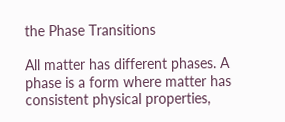the Phase Transitions

All matter has different phases. A phase is a form where matter has consistent physical properties,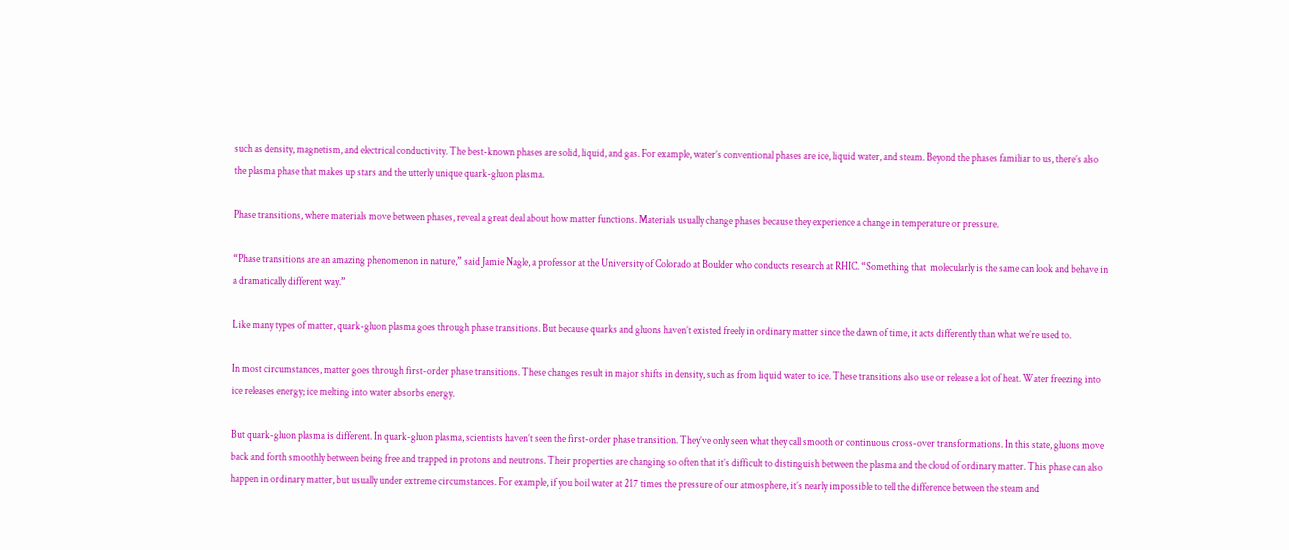such as density, magnetism, and electrical conductivity. The best-known phases are solid, liquid, and gas. For example, water’s conventional phases are ice, liquid water, and steam. Beyond the phases familiar to us, there’s also the plasma phase that makes up stars and the utterly unique quark-gluon plasma.

Phase transitions, where materials move between phases, reveal a great deal about how matter functions. Materials usually change phases because they experience a change in temperature or pressure.

“Phase transitions are an amazing phenomenon in nature,” said Jamie Nagle, a professor at the University of Colorado at Boulder who conducts research at RHIC. “Something that  molecularly is the same can look and behave in a dramatically different way.”

Like many types of matter, quark-gluon plasma goes through phase transitions. But because quarks and gluons haven’t existed freely in ordinary matter since the dawn of time, it acts differently than what we’re used to.

In most circumstances, matter goes through first-order phase transitions. These changes result in major shifts in density, such as from liquid water to ice. These transitions also use or release a lot of heat. Water freezing into ice releases energy; ice melting into water absorbs energy.

But quark-gluon plasma is different. In quark-gluon plasma, scientists haven’t seen the first-order phase transition. They’ve only seen what they call smooth or continuous cross-over transformations. In this state, gluons move back and forth smoothly between being free and trapped in protons and neutrons. Their properties are changing so often that it’s difficult to distinguish between the plasma and the cloud of ordinary matter. This phase can also happen in ordinary matter, but usually under extreme circumstances. For example, if you boil water at 217 times the pressure of our atmosphere, it’s nearly impossible to tell the difference between the steam and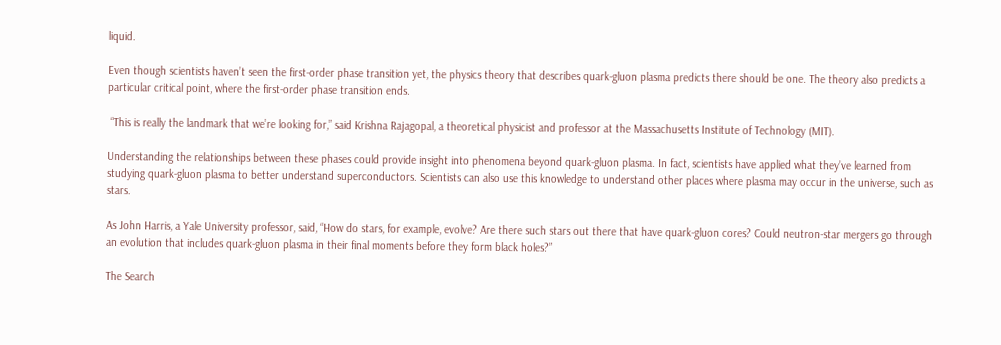liquid.

Even though scientists haven’t seen the first-order phase transition yet, the physics theory that describes quark-gluon plasma predicts there should be one. The theory also predicts a particular critical point, where the first-order phase transition ends.

 “This is really the landmark that we’re looking for,” said Krishna Rajagopal, a theoretical physicist and professor at the Massachusetts Institute of Technology (MIT).

Understanding the relationships between these phases could provide insight into phenomena beyond quark-gluon plasma. In fact, scientists have applied what they’ve learned from studying quark-gluon plasma to better understand superconductors. Scientists can also use this knowledge to understand other places where plasma may occur in the universe, such as stars.

As John Harris, a Yale University professor, said, “How do stars, for example, evolve? Are there such stars out there that have quark-gluon cores? Could neutron-star mergers go through an evolution that includes quark-gluon plasma in their final moments before they form black holes?”

The Search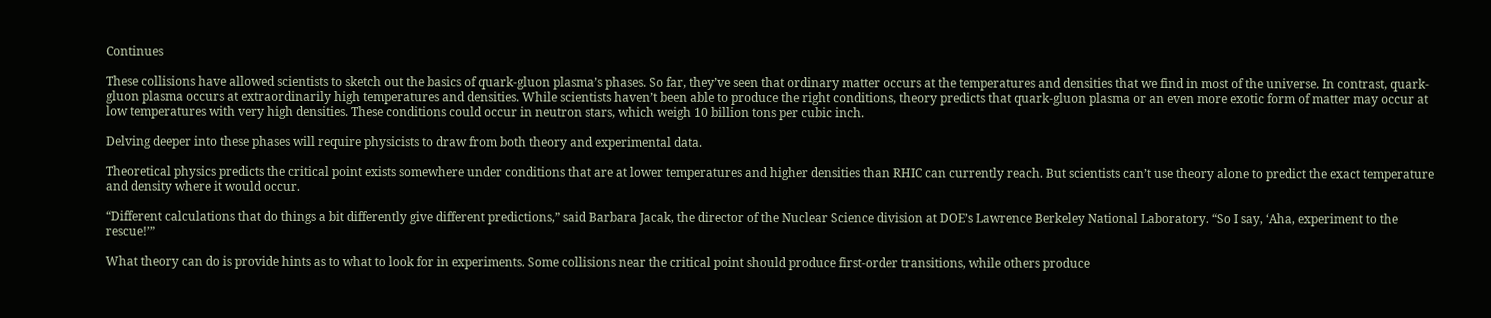Continues

These collisions have allowed scientists to sketch out the basics of quark-gluon plasma’s phases. So far, they’ve seen that ordinary matter occurs at the temperatures and densities that we find in most of the universe. In contrast, quark-gluon plasma occurs at extraordinarily high temperatures and densities. While scientists haven’t been able to produce the right conditions, theory predicts that quark-gluon plasma or an even more exotic form of matter may occur at low temperatures with very high densities. These conditions could occur in neutron stars, which weigh 10 billion tons per cubic inch.

Delving deeper into these phases will require physicists to draw from both theory and experimental data.

Theoretical physics predicts the critical point exists somewhere under conditions that are at lower temperatures and higher densities than RHIC can currently reach. But scientists can’t use theory alone to predict the exact temperature and density where it would occur.

“Different calculations that do things a bit differently give different predictions,” said Barbara Jacak, the director of the Nuclear Science division at DOE’s Lawrence Berkeley National Laboratory. “So I say, ‘Aha, experiment to the rescue!’”

What theory can do is provide hints as to what to look for in experiments. Some collisions near the critical point should produce first-order transitions, while others produce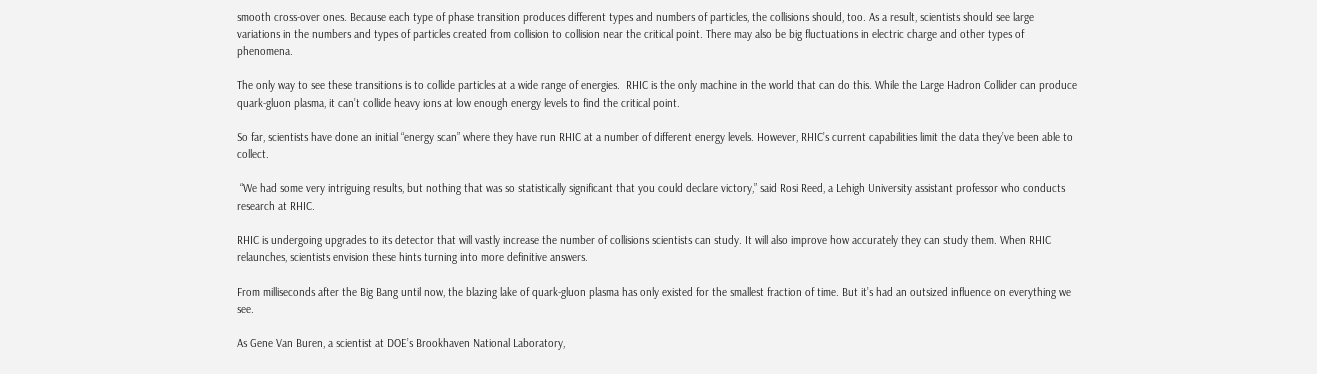smooth cross-over ones. Because each type of phase transition produces different types and numbers of particles, the collisions should, too. As a result, scientists should see large variations in the numbers and types of particles created from collision to collision near the critical point. There may also be big fluctuations in electric charge and other types of phenomena.

The only way to see these transitions is to collide particles at a wide range of energies.  RHIC is the only machine in the world that can do this. While the Large Hadron Collider can produce quark-gluon plasma, it can’t collide heavy ions at low enough energy levels to find the critical point.

So far, scientists have done an initial “energy scan” where they have run RHIC at a number of different energy levels. However, RHIC’s current capabilities limit the data they’ve been able to collect.

 “We had some very intriguing results, but nothing that was so statistically significant that you could declare victory,” said Rosi Reed, a Lehigh University assistant professor who conducts research at RHIC.

RHIC is undergoing upgrades to its detector that will vastly increase the number of collisions scientists can study. It will also improve how accurately they can study them. When RHIC relaunches, scientists envision these hints turning into more definitive answers.

From milliseconds after the Big Bang until now, the blazing lake of quark-gluon plasma has only existed for the smallest fraction of time. But it’s had an outsized influence on everything we see.

As Gene Van Buren, a scientist at DOE’s Brookhaven National Laboratory,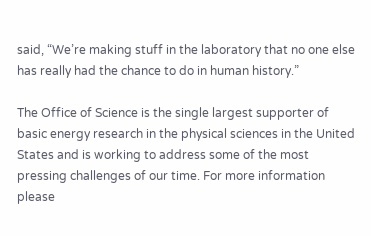said, “We’re making stuff in the laboratory that no one else has really had the chance to do in human history.”

The Office of Science is the single largest supporter of basic energy research in the physical sciences in the United States and is working to address some of the most pressing challenges of our time. For more information please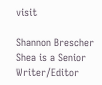visit

Shannon Brescher Shea is a Senior Writer/Editor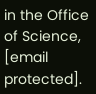in the Office of Science, [email protected].